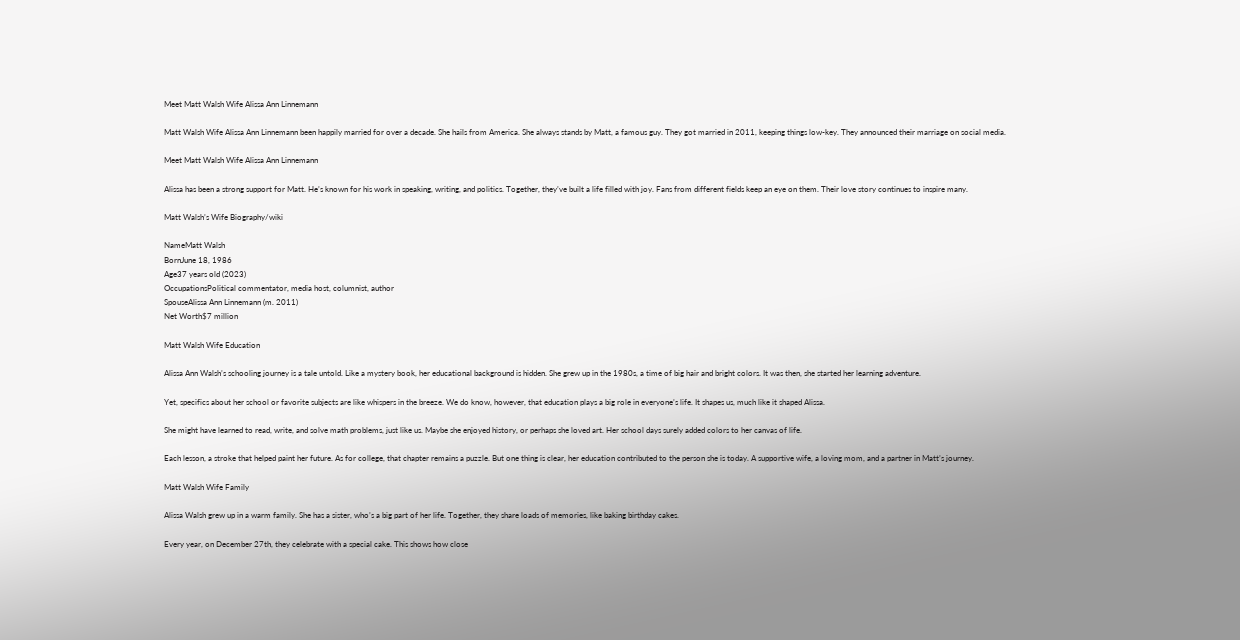Meet Matt Walsh Wife Alissa Ann Linnemann

Matt Walsh Wife Alissa Ann Linnemann been happily married for over a decade. She hails from America. She always stands by Matt, a famous guy. They got married in 2011, keeping things low-key. They announced their marriage on social media.

Meet Matt Walsh Wife Alissa Ann Linnemann

Alissa has been a strong support for Matt. He’s known for his work in speaking, writing, and politics. Together, they’ve built a life filled with joy. Fans from different fields keep an eye on them. Their love story continues to inspire many.

Matt Walsh’s Wife Biography/wiki

NameMatt Walsh
BornJune 18, 1986
Age37 years old (2023)
OccupationsPolitical commentator, media host, columnist, author
SpouseAlissa Ann Linnemann (m. 2011)
Net Worth$7 million

Matt Walsh Wife Education

Alissa Ann Walsh’s schooling journey is a tale untold. Like a mystery book, her educational background is hidden. She grew up in the 1980s, a time of big hair and bright colors. It was then, she started her learning adventure.

Yet, specifics about her school or favorite subjects are like whispers in the breeze. We do know, however, that education plays a big role in everyone’s life. It shapes us, much like it shaped Alissa.

She might have learned to read, write, and solve math problems, just like us. Maybe she enjoyed history, or perhaps she loved art. Her school days surely added colors to her canvas of life.

Each lesson, a stroke that helped paint her future. As for college, that chapter remains a puzzle. But one thing is clear, her education contributed to the person she is today. A supportive wife, a loving mom, and a partner in Matt’s journey.

Matt Walsh Wife Family

Alissa Walsh grew up in a warm family. She has a sister, who’s a big part of her life. Together, they share loads of memories, like baking birthday cakes.

Every year, on December 27th, they celebrate with a special cake. This shows how close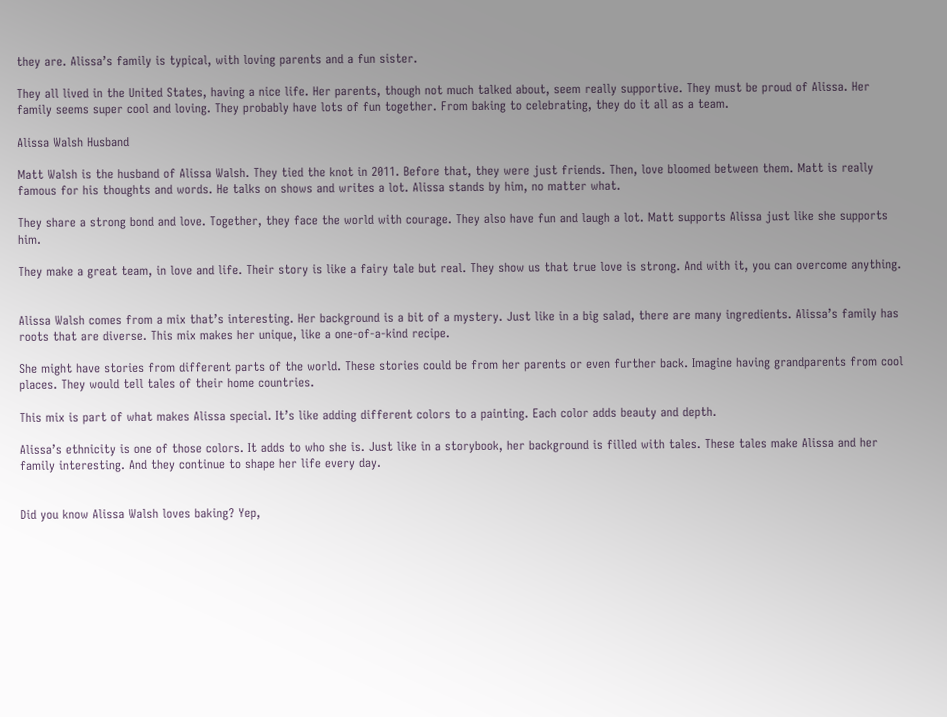they are. Alissa’s family is typical, with loving parents and a fun sister.

They all lived in the United States, having a nice life. Her parents, though not much talked about, seem really supportive. They must be proud of Alissa. Her family seems super cool and loving. They probably have lots of fun together. From baking to celebrating, they do it all as a team.

Alissa Walsh Husband

Matt Walsh is the husband of Alissa Walsh. They tied the knot in 2011. Before that, they were just friends. Then, love bloomed between them. Matt is really famous for his thoughts and words. He talks on shows and writes a lot. Alissa stands by him, no matter what.

They share a strong bond and love. Together, they face the world with courage. They also have fun and laugh a lot. Matt supports Alissa just like she supports him.

They make a great team, in love and life. Their story is like a fairy tale but real. They show us that true love is strong. And with it, you can overcome anything.


Alissa Walsh comes from a mix that’s interesting. Her background is a bit of a mystery. Just like in a big salad, there are many ingredients. Alissa’s family has roots that are diverse. This mix makes her unique, like a one-of-a-kind recipe.

She might have stories from different parts of the world. These stories could be from her parents or even further back. Imagine having grandparents from cool places. They would tell tales of their home countries.

This mix is part of what makes Alissa special. It’s like adding different colors to a painting. Each color adds beauty and depth.

Alissa’s ethnicity is one of those colors. It adds to who she is. Just like in a storybook, her background is filled with tales. These tales make Alissa and her family interesting. And they continue to shape her life every day.


Did you know Alissa Walsh loves baking? Yep,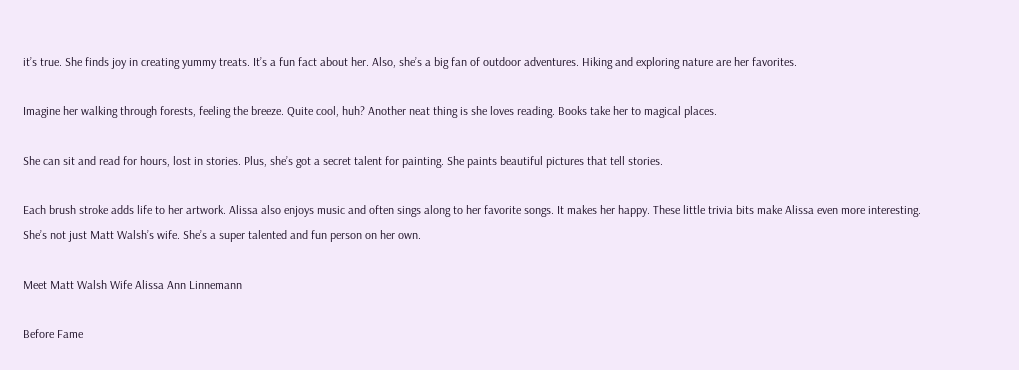it’s true. She finds joy in creating yummy treats. It’s a fun fact about her. Also, she’s a big fan of outdoor adventures. Hiking and exploring nature are her favorites.

Imagine her walking through forests, feeling the breeze. Quite cool, huh? Another neat thing is she loves reading. Books take her to magical places.

She can sit and read for hours, lost in stories. Plus, she’s got a secret talent for painting. She paints beautiful pictures that tell stories.

Each brush stroke adds life to her artwork. Alissa also enjoys music and often sings along to her favorite songs. It makes her happy. These little trivia bits make Alissa even more interesting. She’s not just Matt Walsh’s wife. She’s a super talented and fun person on her own.

Meet Matt Walsh Wife Alissa Ann Linnemann

Before Fame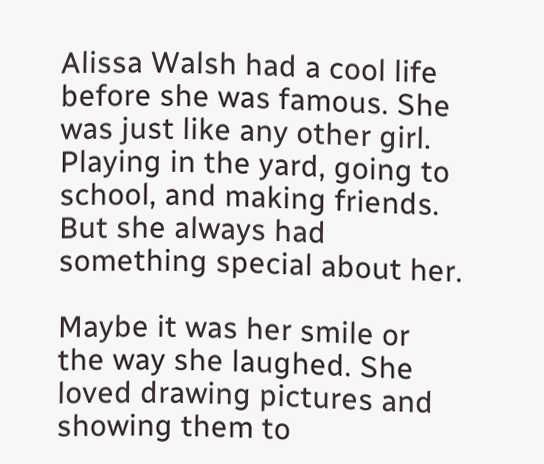Alissa Walsh had a cool life before she was famous. She was just like any other girl. Playing in the yard, going to school, and making friends. But she always had something special about her.

Maybe it was her smile or the way she laughed. She loved drawing pictures and showing them to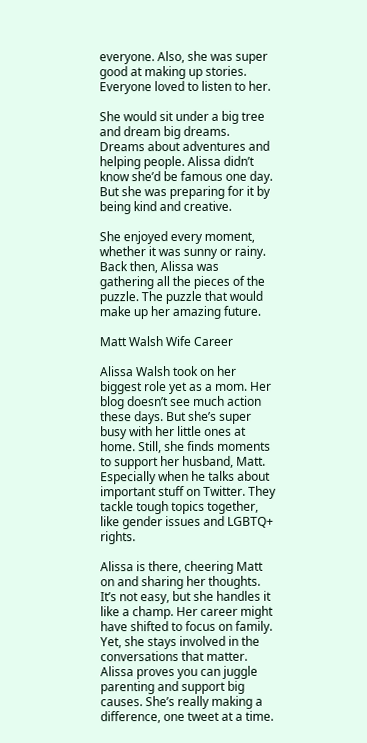everyone. Also, she was super good at making up stories. Everyone loved to listen to her.

She would sit under a big tree and dream big dreams. Dreams about adventures and helping people. Alissa didn’t know she’d be famous one day. But she was preparing for it by being kind and creative.

She enjoyed every moment, whether it was sunny or rainy. Back then, Alissa was gathering all the pieces of the puzzle. The puzzle that would make up her amazing future.

Matt Walsh Wife Career

Alissa Walsh took on her biggest role yet as a mom. Her blog doesn’t see much action these days. But she’s super busy with her little ones at home. Still, she finds moments to support her husband, Matt. Especially when he talks about important stuff on Twitter. They tackle tough topics together, like gender issues and LGBTQ+ rights.

Alissa is there, cheering Matt on and sharing her thoughts. It’s not easy, but she handles it like a champ. Her career might have shifted to focus on family. Yet, she stays involved in the conversations that matter. Alissa proves you can juggle parenting and support big causes. She’s really making a difference, one tweet at a time.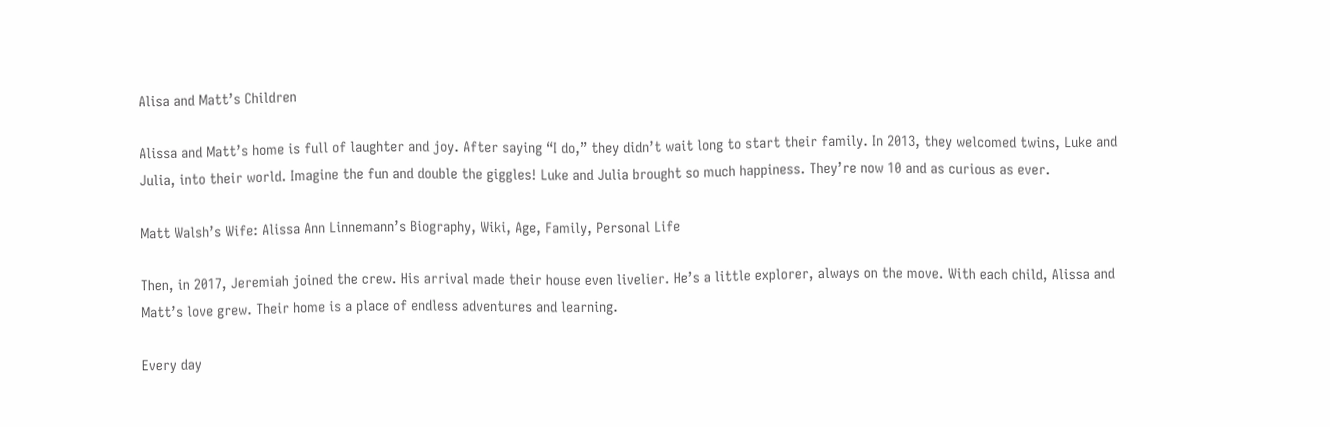Alisa and Matt’s Children

Alissa and Matt’s home is full of laughter and joy. After saying “I do,” they didn’t wait long to start their family. In 2013, they welcomed twins, Luke and Julia, into their world. Imagine the fun and double the giggles! Luke and Julia brought so much happiness. They’re now 10 and as curious as ever.

Matt Walsh’s Wife: Alissa Ann Linnemann’s Biography, Wiki, Age, Family, Personal Life

Then, in 2017, Jeremiah joined the crew. His arrival made their house even livelier. He’s a little explorer, always on the move. With each child, Alissa and Matt’s love grew. Their home is a place of endless adventures and learning.

Every day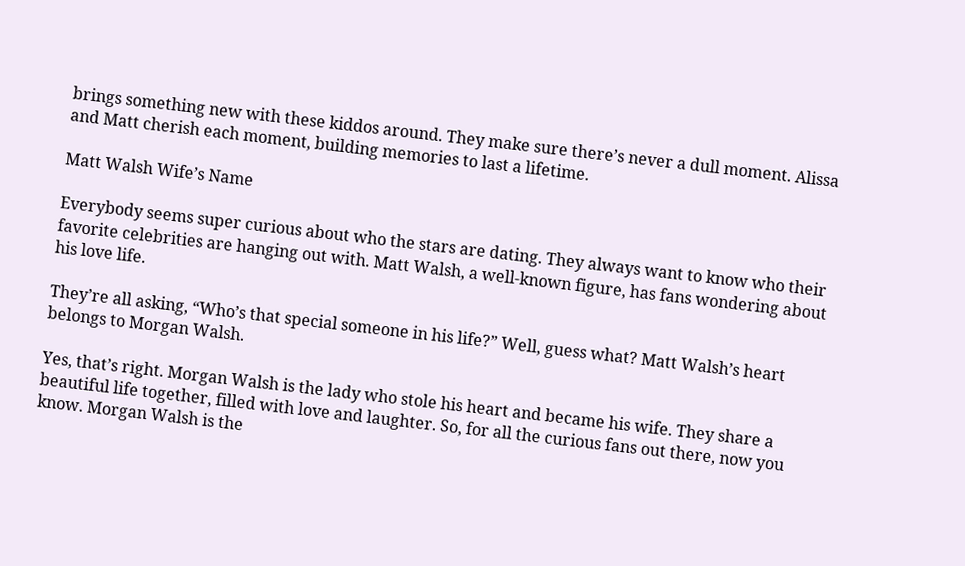brings something new with these kiddos around. They make sure there’s never a dull moment. Alissa and Matt cherish each moment, building memories to last a lifetime.

Matt Walsh Wife’s Name

Everybody seems super curious about who the stars are dating. They always want to know who their favorite celebrities are hanging out with. Matt Walsh, a well-known figure, has fans wondering about his love life.

They’re all asking, “Who’s that special someone in his life?” Well, guess what? Matt Walsh’s heart belongs to Morgan Walsh.

Yes, that’s right. Morgan Walsh is the lady who stole his heart and became his wife. They share a beautiful life together, filled with love and laughter. So, for all the curious fans out there, now you know. Morgan Walsh is the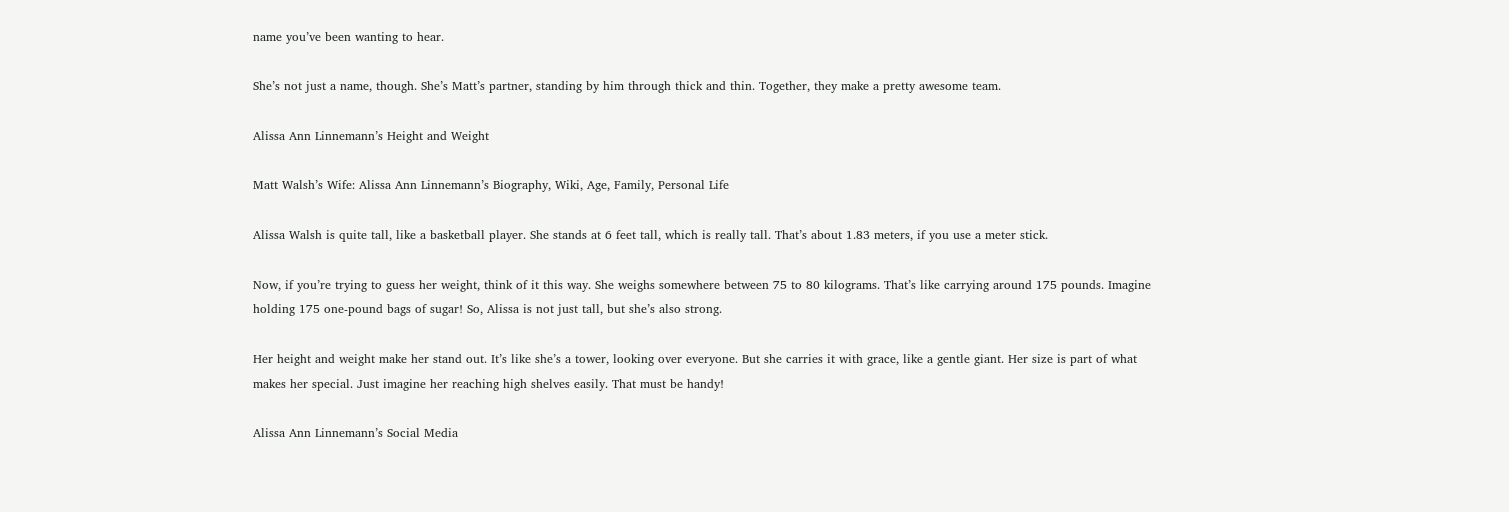name you’ve been wanting to hear.

She’s not just a name, though. She’s Matt’s partner, standing by him through thick and thin. Together, they make a pretty awesome team.

Alissa Ann Linnemann’s Height and Weight

Matt Walsh’s Wife: Alissa Ann Linnemann’s Biography, Wiki, Age, Family, Personal Life

Alissa Walsh is quite tall, like a basketball player. She stands at 6 feet tall, which is really tall. That’s about 1.83 meters, if you use a meter stick.

Now, if you’re trying to guess her weight, think of it this way. She weighs somewhere between 75 to 80 kilograms. That’s like carrying around 175 pounds. Imagine holding 175 one-pound bags of sugar! So, Alissa is not just tall, but she’s also strong.

Her height and weight make her stand out. It’s like she’s a tower, looking over everyone. But she carries it with grace, like a gentle giant. Her size is part of what makes her special. Just imagine her reaching high shelves easily. That must be handy!

Alissa Ann Linnemann’s Social Media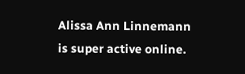Alissa Ann Linnemann is super active online.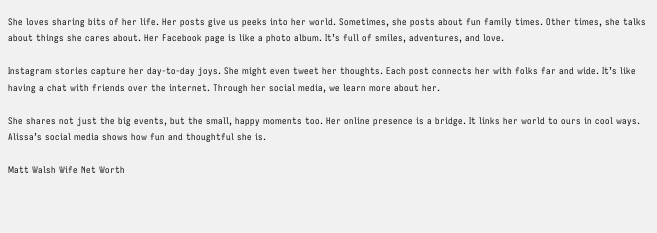She loves sharing bits of her life. Her posts give us peeks into her world. Sometimes, she posts about fun family times. Other times, she talks about things she cares about. Her Facebook page is like a photo album. It’s full of smiles, adventures, and love.

Instagram stories capture her day-to-day joys. She might even tweet her thoughts. Each post connects her with folks far and wide. It’s like having a chat with friends over the internet. Through her social media, we learn more about her.

She shares not just the big events, but the small, happy moments too. Her online presence is a bridge. It links her world to ours in cool ways. Alissa’s social media shows how fun and thoughtful she is.

Matt Walsh Wife Net Worth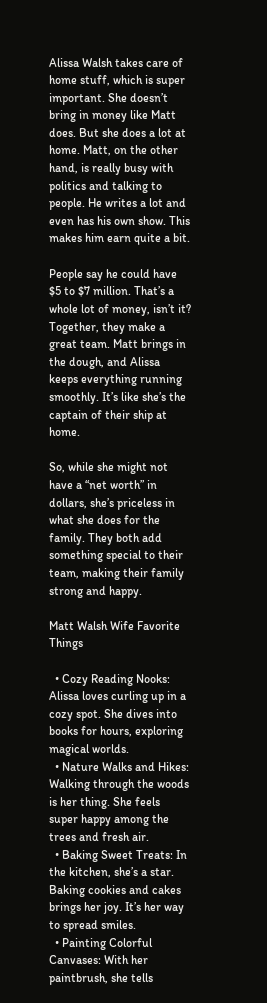Alissa Walsh takes care of home stuff, which is super important. She doesn’t bring in money like Matt does. But she does a lot at home. Matt, on the other hand, is really busy with politics and talking to people. He writes a lot and even has his own show. This makes him earn quite a bit.

People say he could have $5 to $7 million. That’s a whole lot of money, isn’t it? Together, they make a great team. Matt brings in the dough, and Alissa keeps everything running smoothly. It’s like she’s the captain of their ship at home.

So, while she might not have a “net worth” in dollars, she’s priceless in what she does for the family. They both add something special to their team, making their family strong and happy.

Matt Walsh Wife Favorite Things

  • Cozy Reading Nooks: Alissa loves curling up in a cozy spot. She dives into books for hours, exploring magical worlds.
  • Nature Walks and Hikes: Walking through the woods is her thing. She feels super happy among the trees and fresh air.
  • Baking Sweet Treats: In the kitchen, she’s a star. Baking cookies and cakes brings her joy. It’s her way to spread smiles.
  • Painting Colorful Canvases: With her paintbrush, she tells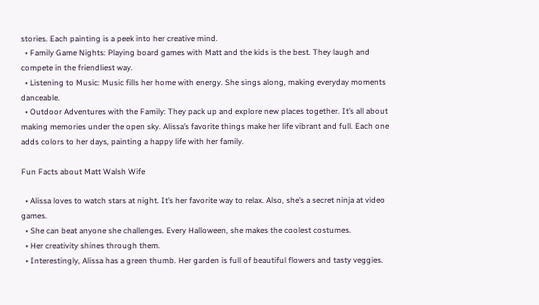stories. Each painting is a peek into her creative mind.
  • Family Game Nights: Playing board games with Matt and the kids is the best. They laugh and compete in the friendliest way.
  • Listening to Music: Music fills her home with energy. She sings along, making everyday moments danceable.
  • Outdoor Adventures with the Family: They pack up and explore new places together. It’s all about making memories under the open sky. Alissa’s favorite things make her life vibrant and full. Each one adds colors to her days, painting a happy life with her family.

Fun Facts about Matt Walsh Wife

  • Alissa loves to watch stars at night. It’s her favorite way to relax. Also, she’s a secret ninja at video games.
  • She can beat anyone she challenges. Every Halloween, she makes the coolest costumes.
  • Her creativity shines through them.
  • Interestingly, Alissa has a green thumb. Her garden is full of beautiful flowers and tasty veggies.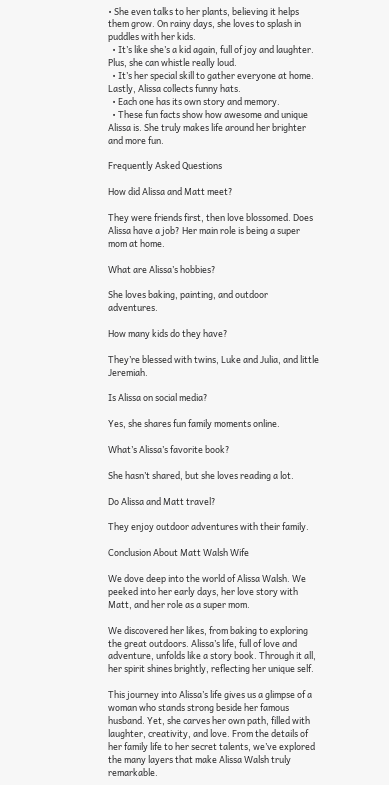• She even talks to her plants, believing it helps them grow. On rainy days, she loves to splash in puddles with her kids.
  • It’s like she’s a kid again, full of joy and laughter. Plus, she can whistle really loud.
  • It’s her special skill to gather everyone at home. Lastly, Alissa collects funny hats.
  • Each one has its own story and memory.
  • These fun facts show how awesome and unique Alissa is. She truly makes life around her brighter and more fun.

Frequently Asked Questions

How did Alissa and Matt meet?

They were friends first, then love blossomed. Does Alissa have a job? Her main role is being a super mom at home.

What are Alissa’s hobbies?

She loves baking, painting, and outdoor adventures.

How many kids do they have?

They’re blessed with twins, Luke and Julia, and little Jeremiah.

Is Alissa on social media?

Yes, she shares fun family moments online.

What’s Alissa’s favorite book?

She hasn’t shared, but she loves reading a lot.

Do Alissa and Matt travel?

They enjoy outdoor adventures with their family.

Conclusion About Matt Walsh Wife

We dove deep into the world of Alissa Walsh. We peeked into her early days, her love story with Matt, and her role as a super mom.

We discovered her likes, from baking to exploring the great outdoors. Alissa’s life, full of love and adventure, unfolds like a story book. Through it all, her spirit shines brightly, reflecting her unique self.

This journey into Alissa’s life gives us a glimpse of a woman who stands strong beside her famous husband. Yet, she carves her own path, filled with laughter, creativity, and love. From the details of her family life to her secret talents, we’ve explored the many layers that make Alissa Walsh truly remarkable.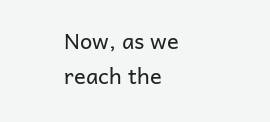Now, as we reach the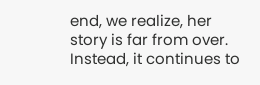end, we realize, her story is far from over. Instead, it continues to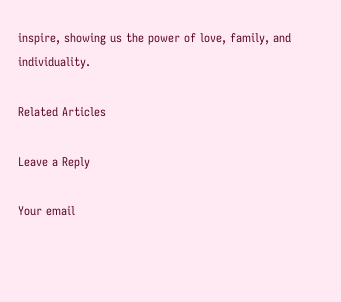inspire, showing us the power of love, family, and individuality.

Related Articles

Leave a Reply

Your email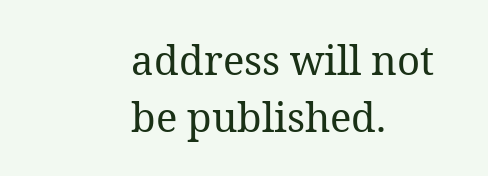address will not be published.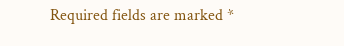Required fields are marked *